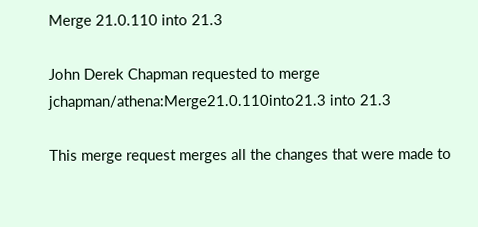Merge 21.0.110 into 21.3

John Derek Chapman requested to merge jchapman/athena:Merge21.0.110into21.3 into 21.3

This merge request merges all the changes that were made to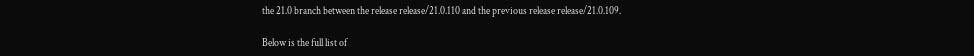the 21.0 branch between the release release/21.0.110 and the previous release release/21.0.109.

Below is the full list of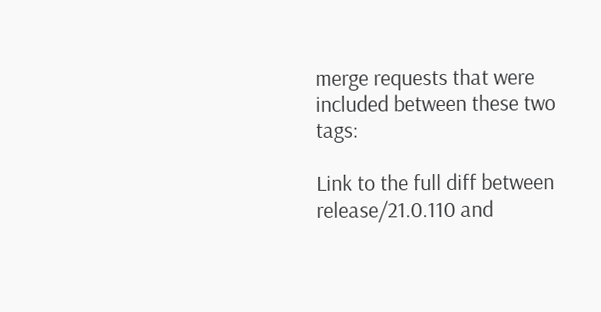merge requests that were included between these two tags:

Link to the full diff between release/21.0.110 and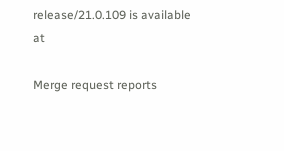release/21.0.109 is available at

Merge request reports